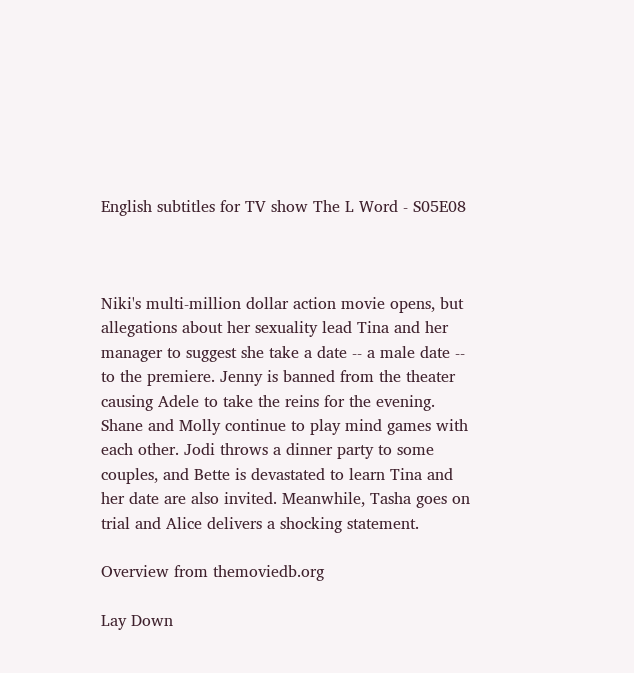English subtitles for TV show The L Word - S05E08



Niki's multi-million dollar action movie opens, but allegations about her sexuality lead Tina and her manager to suggest she take a date -- a male date -- to the premiere. Jenny is banned from the theater causing Adele to take the reins for the evening. Shane and Molly continue to play mind games with each other. Jodi throws a dinner party to some couples, and Bette is devastated to learn Tina and her date are also invited. Meanwhile, Tasha goes on trial and Alice delivers a shocking statement.

Overview from themoviedb.org

Lay Down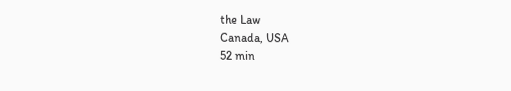the Law
Canada, USA
52 min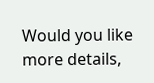Would you like more details,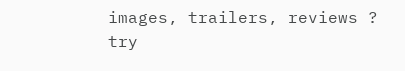images, trailers, reviews ? try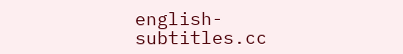english-subtitles.cc